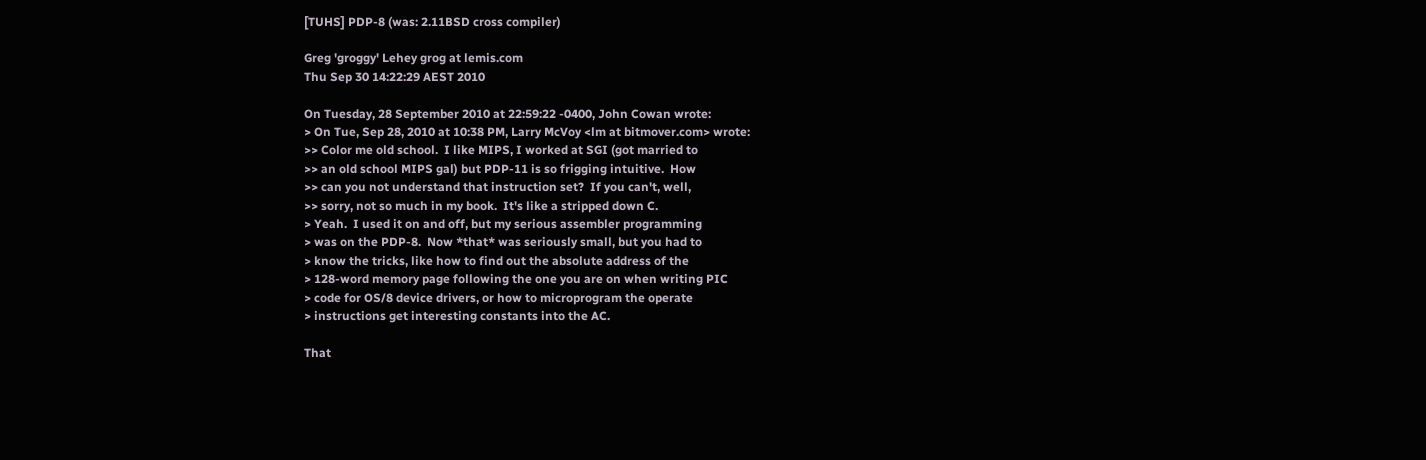[TUHS] PDP-8 (was: 2.11BSD cross compiler)

Greg 'groggy' Lehey grog at lemis.com
Thu Sep 30 14:22:29 AEST 2010

On Tuesday, 28 September 2010 at 22:59:22 -0400, John Cowan wrote:
> On Tue, Sep 28, 2010 at 10:38 PM, Larry McVoy <lm at bitmover.com> wrote:
>> Color me old school.  I like MIPS, I worked at SGI (got married to
>> an old school MIPS gal) but PDP-11 is so frigging intuitive.  How
>> can you not understand that instruction set?  If you can't, well,
>> sorry, not so much in my book.  It's like a stripped down C.
> Yeah.  I used it on and off, but my serious assembler programming
> was on the PDP-8.  Now *that* was seriously small, but you had to
> know the tricks, like how to find out the absolute address of the
> 128-word memory page following the one you are on when writing PIC
> code for OS/8 device drivers, or how to microprogram the operate
> instructions get interesting constants into the AC.

That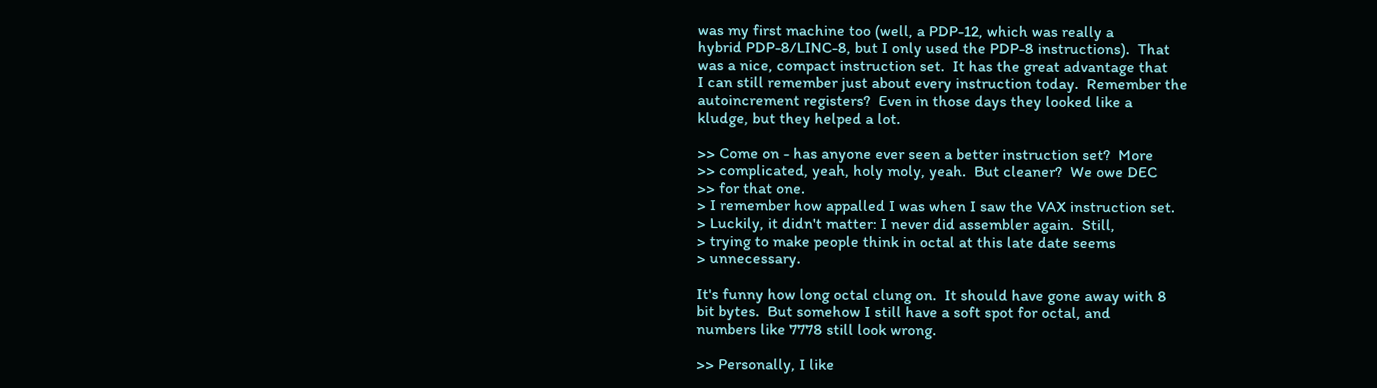was my first machine too (well, a PDP-12, which was really a
hybrid PDP-8/LINC-8, but I only used the PDP-8 instructions).  That
was a nice, compact instruction set.  It has the great advantage that
I can still remember just about every instruction today.  Remember the
autoincrement registers?  Even in those days they looked like a
kludge, but they helped a lot.

>> Come on - has anyone ever seen a better instruction set?  More
>> complicated, yeah, holy moly, yeah.  But cleaner?  We owe DEC
>> for that one.
> I remember how appalled I was when I saw the VAX instruction set.
> Luckily, it didn't matter: I never did assembler again.  Still,
> trying to make people think in octal at this late date seems
> unnecessary.

It's funny how long octal clung on.  It should have gone away with 8
bit bytes.  But somehow I still have a soft spot for octal, and
numbers like 7778 still look wrong.

>> Personally, I like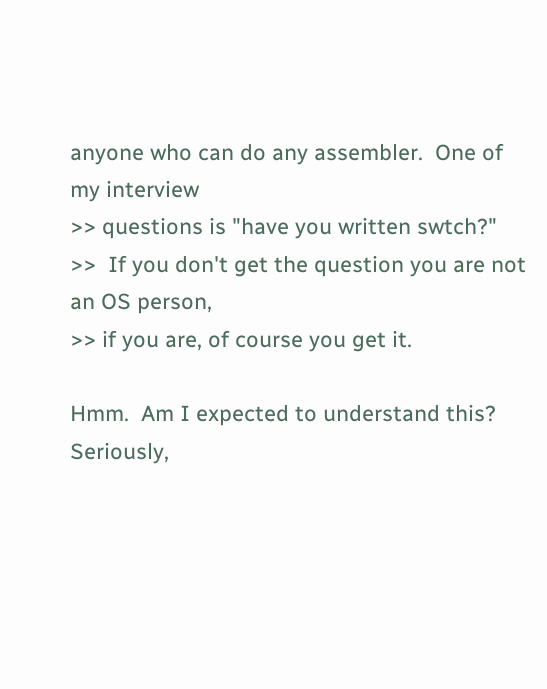anyone who can do any assembler.  One of my interview
>> questions is "have you written swtch?"
>>  If you don't get the question you are not an OS person,
>> if you are, of course you get it.

Hmm.  Am I expected to understand this?  Seriously,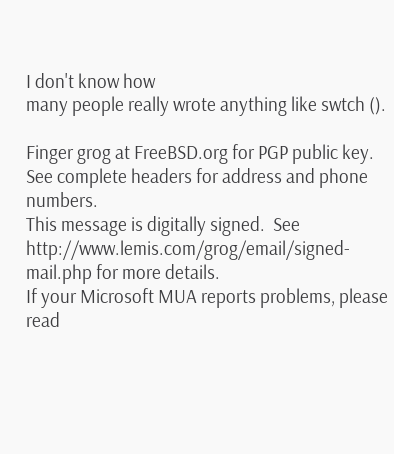I don't know how
many people really wrote anything like swtch ().

Finger grog at FreeBSD.org for PGP public key.
See complete headers for address and phone numbers.
This message is digitally signed.  See
http://www.lemis.com/grog/email/signed-mail.php for more details.
If your Microsoft MUA reports problems, please read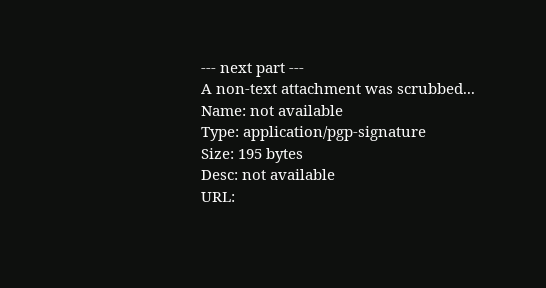--- next part ---
A non-text attachment was scrubbed...
Name: not available
Type: application/pgp-signature
Size: 195 bytes
Desc: not available
URL: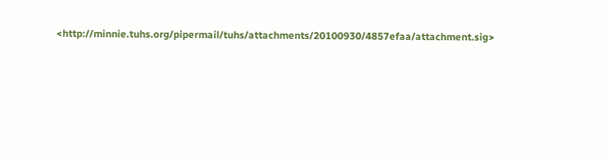<http://minnie.tuhs.org/pipermail/tuhs/attachments/20100930/4857efaa/attachment.sig>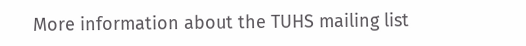More information about the TUHS mailing list